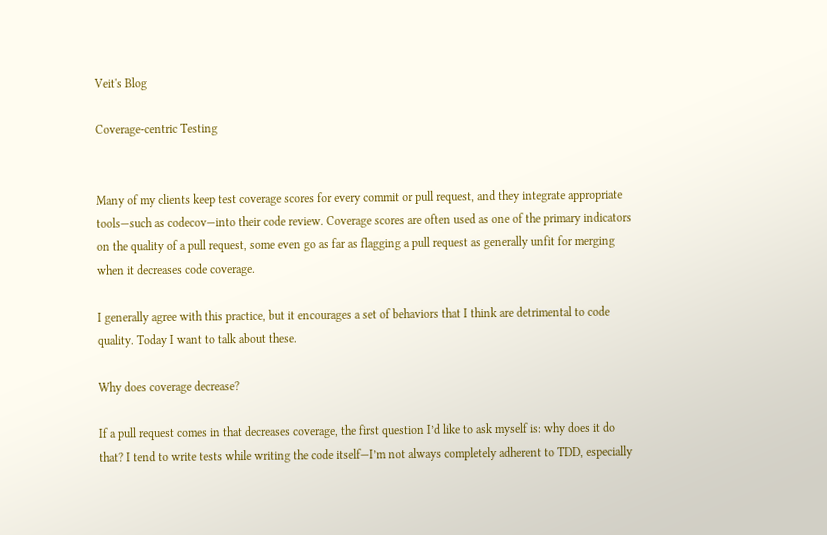Veit's Blog

Coverage-centric Testing


Many of my clients keep test coverage scores for every commit or pull request, and they integrate appropriate tools—such as codecov—into their code review. Coverage scores are often used as one of the primary indicators on the quality of a pull request, some even go as far as flagging a pull request as generally unfit for merging when it decreases code coverage.

I generally agree with this practice, but it encourages a set of behaviors that I think are detrimental to code quality. Today I want to talk about these.

Why does coverage decrease?

If a pull request comes in that decreases coverage, the first question I’d like to ask myself is: why does it do that? I tend to write tests while writing the code itself—I’m not always completely adherent to TDD, especially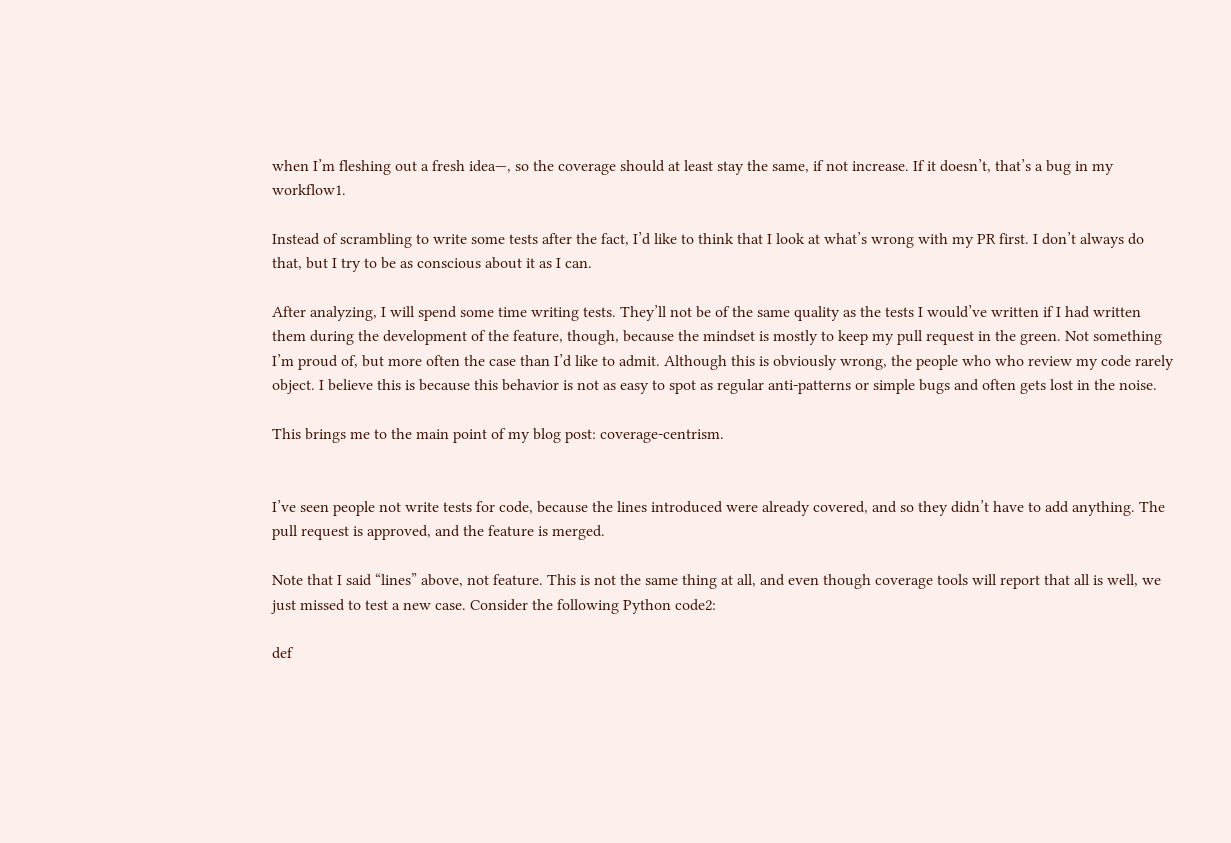when I’m fleshing out a fresh idea—, so the coverage should at least stay the same, if not increase. If it doesn’t, that’s a bug in my workflow1.

Instead of scrambling to write some tests after the fact, I’d like to think that I look at what’s wrong with my PR first. I don’t always do that, but I try to be as conscious about it as I can.

After analyzing, I will spend some time writing tests. They’ll not be of the same quality as the tests I would’ve written if I had written them during the development of the feature, though, because the mindset is mostly to keep my pull request in the green. Not something I’m proud of, but more often the case than I’d like to admit. Although this is obviously wrong, the people who who review my code rarely object. I believe this is because this behavior is not as easy to spot as regular anti-patterns or simple bugs and often gets lost in the noise.

This brings me to the main point of my blog post: coverage-centrism.


I’ve seen people not write tests for code, because the lines introduced were already covered, and so they didn’t have to add anything. The pull request is approved, and the feature is merged.

Note that I said “lines” above, not feature. This is not the same thing at all, and even though coverage tools will report that all is well, we just missed to test a new case. Consider the following Python code2:

def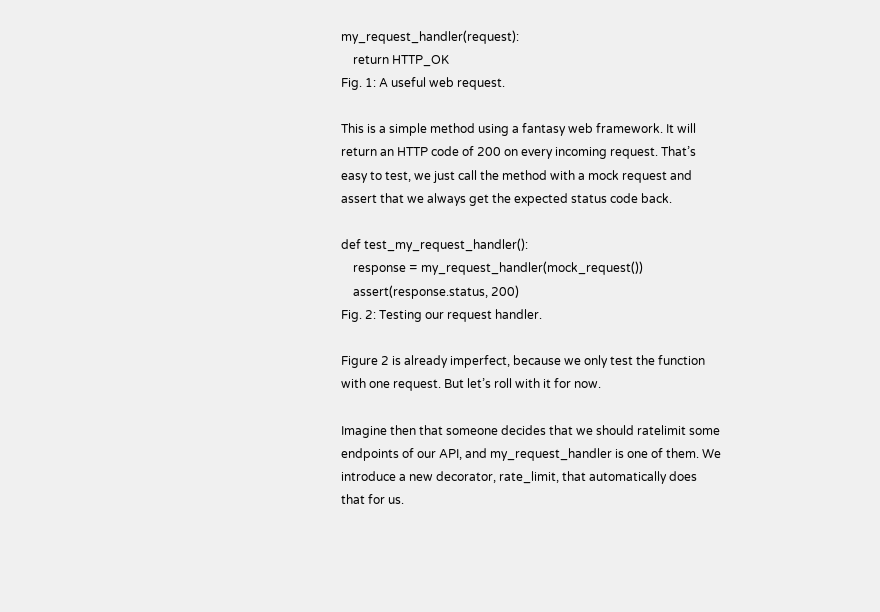my_request_handler(request):
    return HTTP_OK
Fig. 1: A useful web request.

This is a simple method using a fantasy web framework. It will return an HTTP code of 200 on every incoming request. That’s easy to test, we just call the method with a mock request and assert that we always get the expected status code back.

def test_my_request_handler():
    response = my_request_handler(mock_request())
    assert(response.status, 200)
Fig. 2: Testing our request handler.

Figure 2 is already imperfect, because we only test the function with one request. But let’s roll with it for now.

Imagine then that someone decides that we should ratelimit some endpoints of our API, and my_request_handler is one of them. We introduce a new decorator, rate_limit, that automatically does that for us.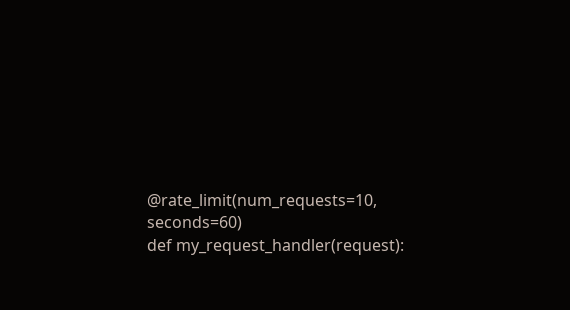@rate_limit(num_requests=10, seconds=60)
def my_request_handler(request):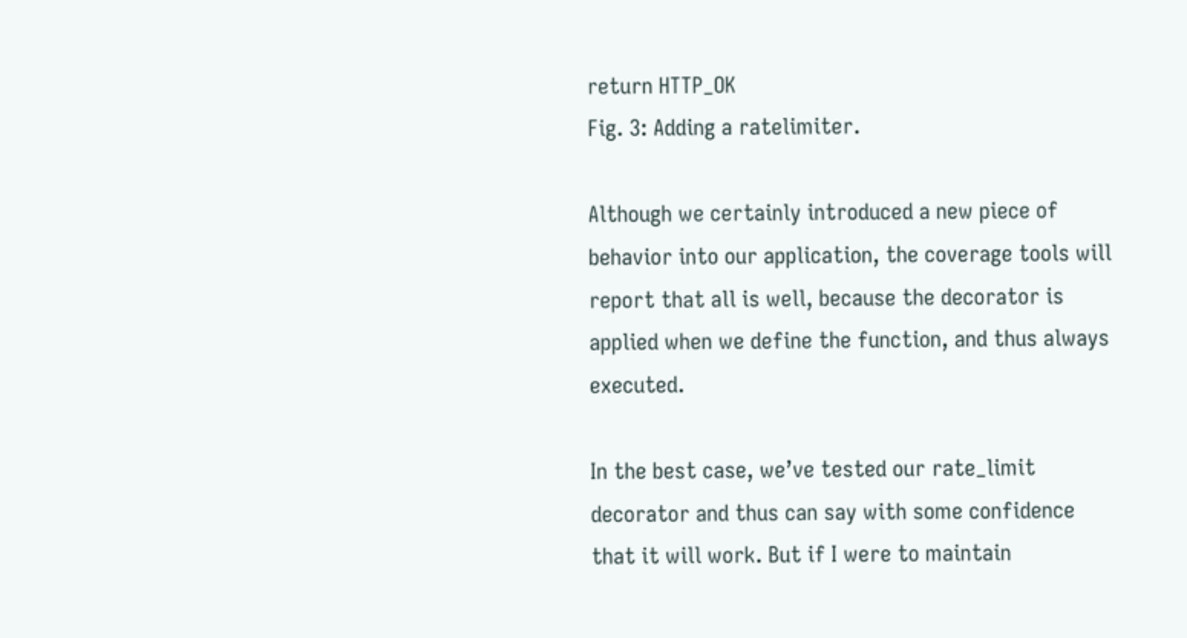return HTTP_OK
Fig. 3: Adding a ratelimiter.

Although we certainly introduced a new piece of behavior into our application, the coverage tools will report that all is well, because the decorator is applied when we define the function, and thus always executed.

In the best case, we’ve tested our rate_limit decorator and thus can say with some confidence that it will work. But if I were to maintain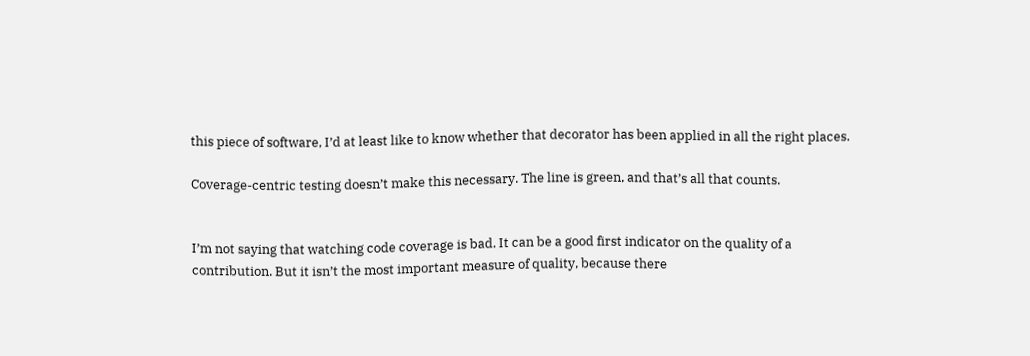this piece of software, I’d at least like to know whether that decorator has been applied in all the right places.

Coverage-centric testing doesn’t make this necessary. The line is green, and that’s all that counts.


I’m not saying that watching code coverage is bad. It can be a good first indicator on the quality of a contribution. But it isn’t the most important measure of quality, because there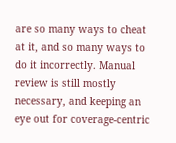are so many ways to cheat at it, and so many ways to do it incorrectly. Manual review is still mostly necessary, and keeping an eye out for coverage-centric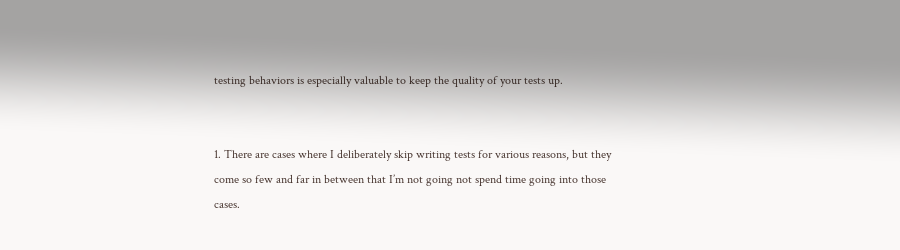testing behaviors is especially valuable to keep the quality of your tests up.


1. There are cases where I deliberately skip writing tests for various reasons, but they come so few and far in between that I’m not going not spend time going into those cases.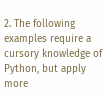2. The following examples require a cursory knowledge of Python, but apply more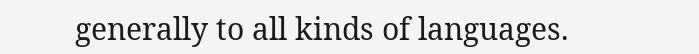generally to all kinds of languages.